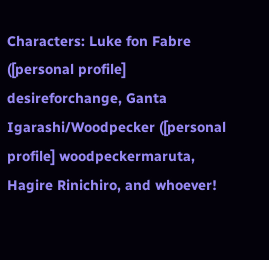Characters: Luke fon Fabre ([personal profile] desireforchange, Ganta Igarashi/Woodpecker ([personal profile] woodpeckermaruta, Hagire Rinichiro, and whoever!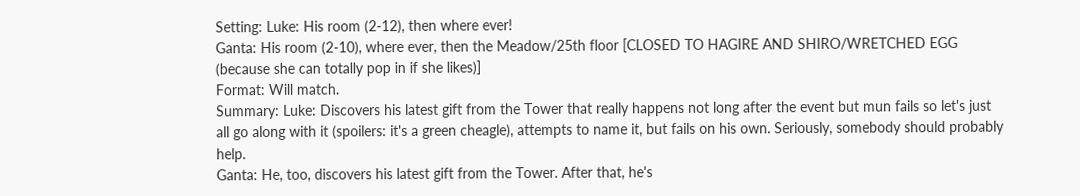Setting: Luke: His room (2-12), then where ever!
Ganta: His room (2-10), where ever, then the Meadow/25th floor [CLOSED TO HAGIRE AND SHIRO/WRETCHED EGG (because she can totally pop in if she likes)]
Format: Will match.
Summary: Luke: Discovers his latest gift from the Tower that really happens not long after the event but mun fails so let's just all go along with it (spoilers: it's a green cheagle), attempts to name it, but fails on his own. Seriously, somebody should probably help.
Ganta: He, too, discovers his latest gift from the Tower. After that, he's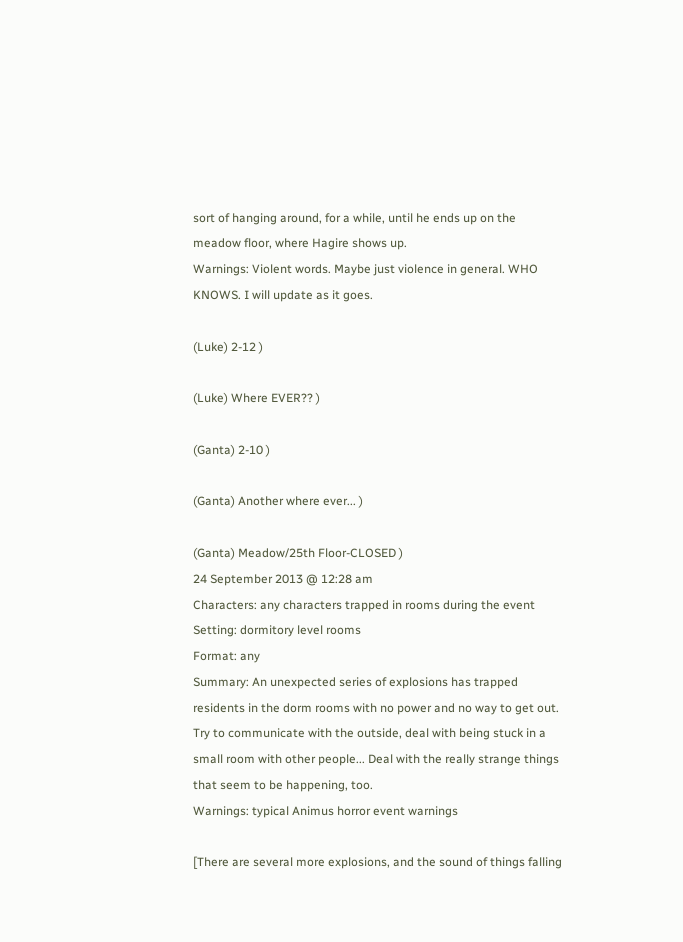sort of hanging around, for a while, until he ends up on the meadow floor, where Hagire shows up.
Warnings: Violent words. Maybe just violence in general. WHO KNOWS. I will update as it goes.

(Luke) 2-12 )

(Luke) Where EVER?? )

(Ganta) 2-10 )

(Ganta) Another where ever... )

(Ganta) Meadow/25th Floor-CLOSED )
24 September 2013 @ 12:28 am
Characters: any characters trapped in rooms during the event
Setting: dormitory level rooms
Format: any
Summary: An unexpected series of explosions has trapped residents in the dorm rooms with no power and no way to get out. Try to communicate with the outside, deal with being stuck in a small room with other people... Deal with the really strange things that seem to be happening, too.
Warnings: typical Animus horror event warnings

[There are several more explosions, and the sound of things falling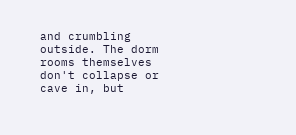and crumbling outside. The dorm rooms themselves don't collapse or cave in, but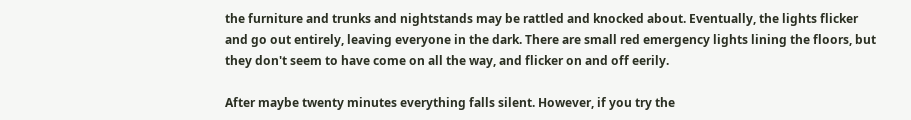the furniture and trunks and nightstands may be rattled and knocked about. Eventually, the lights flicker and go out entirely, leaving everyone in the dark. There are small red emergency lights lining the floors, but they don't seem to have come on all the way, and flicker on and off eerily.

After maybe twenty minutes everything falls silent. However, if you try the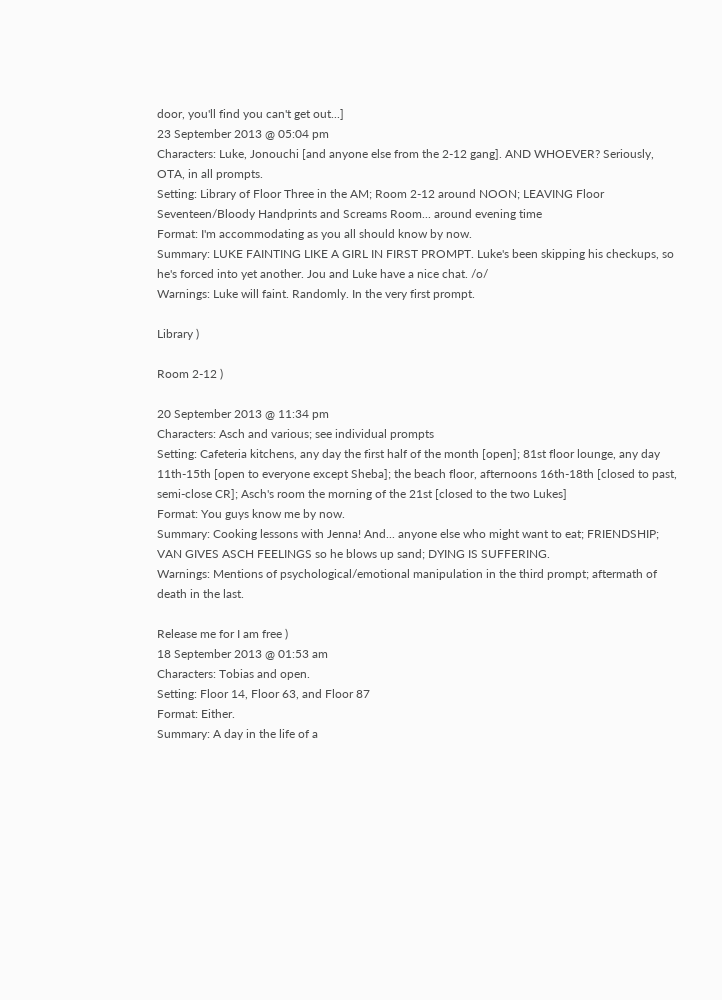door, you'll find you can't get out...]
23 September 2013 @ 05:04 pm
Characters: Luke, Jonouchi [and anyone else from the 2-12 gang]. AND WHOEVER? Seriously, OTA, in all prompts.
Setting: Library of Floor Three in the AM; Room 2-12 around NOON; LEAVING Floor Seventeen/Bloody Handprints and Screams Room... around evening time
Format: I'm accommodating as you all should know by now.
Summary: LUKE FAINTING LIKE A GIRL IN FIRST PROMPT. Luke's been skipping his checkups, so he's forced into yet another. Jou and Luke have a nice chat. /o/
Warnings: Luke will faint. Randomly. In the very first prompt.

Library )

Room 2-12 )

20 September 2013 @ 11:34 pm
Characters: Asch and various; see individual prompts
Setting: Cafeteria kitchens, any day the first half of the month [open]; 81st floor lounge, any day 11th-15th [open to everyone except Sheba]; the beach floor, afternoons 16th-18th [closed to past, semi-close CR]; Asch's room the morning of the 21st [closed to the two Lukes]
Format: You guys know me by now.
Summary: Cooking lessons with Jenna! And... anyone else who might want to eat; FRIENDSHIP; VAN GIVES ASCH FEELINGS so he blows up sand; DYING IS SUFFERING.
Warnings: Mentions of psychological/emotional manipulation in the third prompt; aftermath of death in the last.

Release me for I am free )
18 September 2013 @ 01:53 am
Characters: Tobias and open.
Setting: Floor 14, Floor 63, and Floor 87
Format: Either.
Summary: A day in the life of a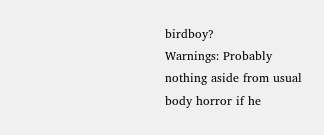birdboy?
Warnings: Probably nothing aside from usual body horror if he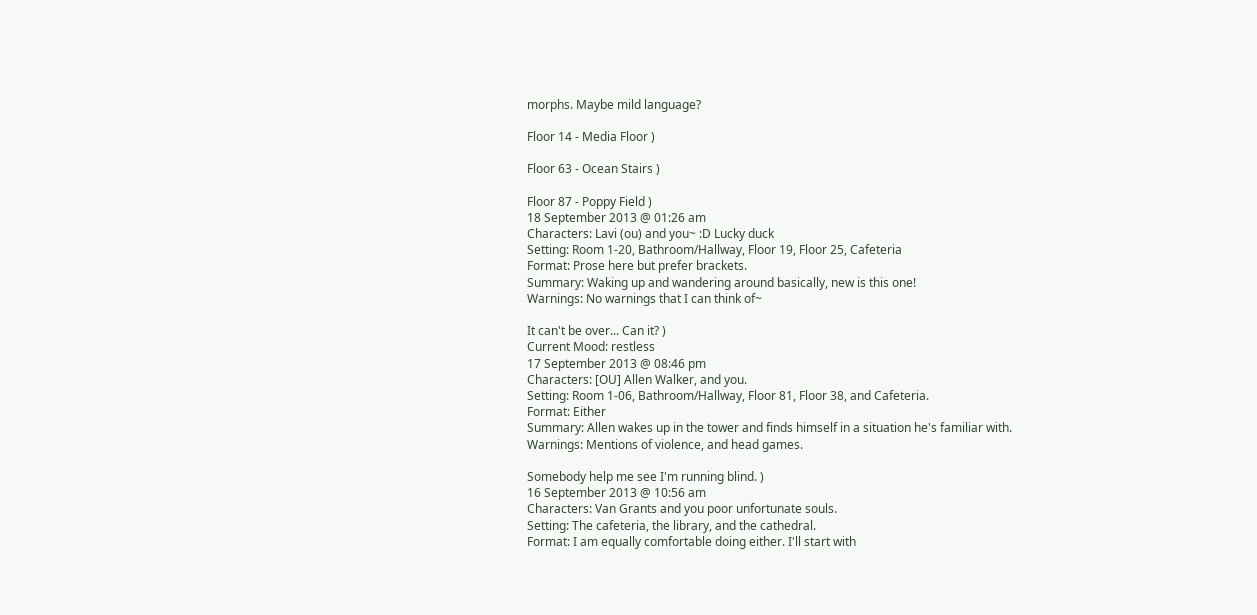morphs. Maybe mild language?

Floor 14 - Media Floor )

Floor 63 - Ocean Stairs )

Floor 87 - Poppy Field )
18 September 2013 @ 01:26 am
Characters: Lavi (ou) and you~ :D Lucky duck
Setting: Room 1-20, Bathroom/Hallway, Floor 19, Floor 25, Cafeteria
Format: Prose here but prefer brackets.
Summary: Waking up and wandering around basically, new is this one!
Warnings: No warnings that I can think of~

It can't be over... Can it? )
Current Mood: restless
17 September 2013 @ 08:46 pm
Characters: [OU] Allen Walker, and you.
Setting: Room 1-06, Bathroom/Hallway, Floor 81, Floor 38, and Cafeteria.
Format: Either
Summary: Allen wakes up in the tower and finds himself in a situation he's familiar with.
Warnings: Mentions of violence, and head games.

Somebody help me see I'm running blind. )
16 September 2013 @ 10:56 am
Characters: Van Grants and you poor unfortunate souls.
Setting: The cafeteria, the library, and the cathedral.
Format: I am equally comfortable doing either. I'll start with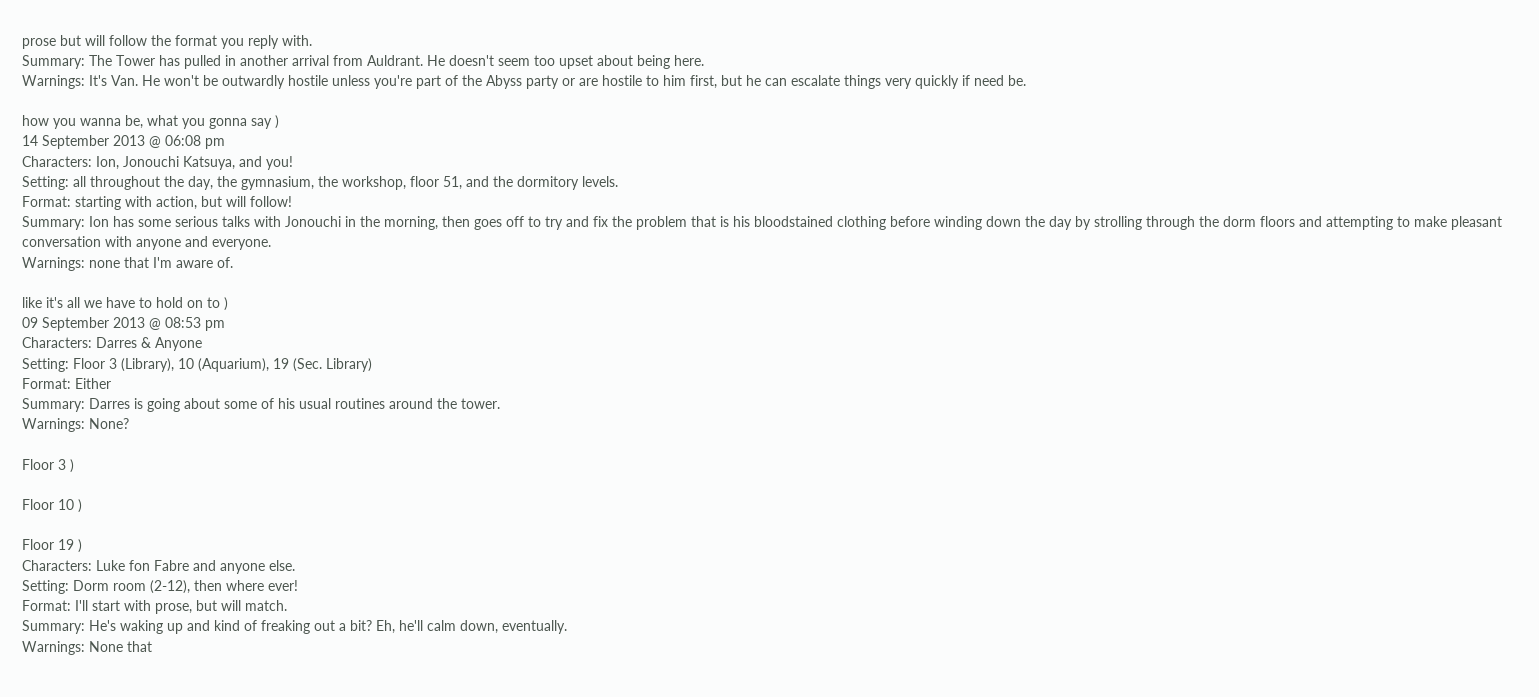prose but will follow the format you reply with.
Summary: The Tower has pulled in another arrival from Auldrant. He doesn't seem too upset about being here.
Warnings: It's Van. He won't be outwardly hostile unless you're part of the Abyss party or are hostile to him first, but he can escalate things very quickly if need be.

how you wanna be, what you gonna say )
14 September 2013 @ 06:08 pm
Characters: Ion, Jonouchi Katsuya, and you!
Setting: all throughout the day, the gymnasium, the workshop, floor 51, and the dormitory levels.
Format: starting with action, but will follow!
Summary: Ion has some serious talks with Jonouchi in the morning, then goes off to try and fix the problem that is his bloodstained clothing before winding down the day by strolling through the dorm floors and attempting to make pleasant conversation with anyone and everyone.
Warnings: none that I'm aware of.

like it's all we have to hold on to )
09 September 2013 @ 08:53 pm
Characters: Darres & Anyone
Setting: Floor 3 (Library), 10 (Aquarium), 19 (Sec. Library)
Format: Either
Summary: Darres is going about some of his usual routines around the tower.
Warnings: None?

Floor 3 )

Floor 10 )

Floor 19 )
Characters: Luke fon Fabre and anyone else.
Setting: Dorm room (2-12), then where ever!
Format: I'll start with prose, but will match.
Summary: He's waking up and kind of freaking out a bit? Eh, he'll calm down, eventually.
Warnings: None that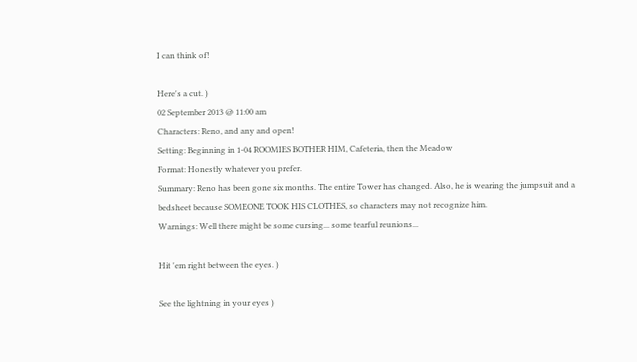I can think of!

Here's a cut. )
02 September 2013 @ 11:00 am
Characters: Reno, and any and open!
Setting: Beginning in 1-04 ROOMIES BOTHER HIM, Cafeteria, then the Meadow
Format: Honestly whatever you prefer.
Summary: Reno has been gone six months. The entire Tower has changed. Also, he is wearing the jumpsuit and a bedsheet because SOMEONE TOOK HIS CLOTHES, so characters may not recognize him.
Warnings: Well there might be some cursing... some tearful reunions...

Hit 'em right between the eyes. )

See the lightning in your eyes )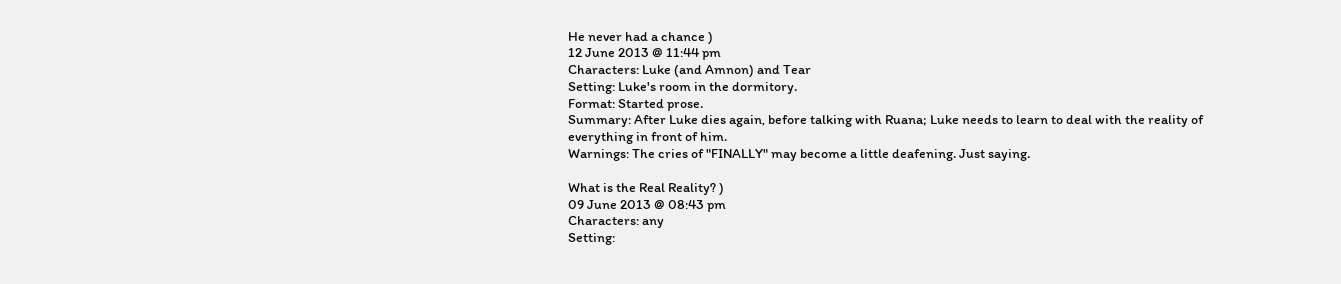He never had a chance )
12 June 2013 @ 11:44 pm
Characters: Luke (and Amnon) and Tear
Setting: Luke's room in the dormitory.
Format: Started prose.
Summary: After Luke dies again, before talking with Ruana; Luke needs to learn to deal with the reality of everything in front of him.
Warnings: The cries of "FINALLY" may become a little deafening. Just saying.

What is the Real Reality? )
09 June 2013 @ 08:43 pm
Characters: any
Setting: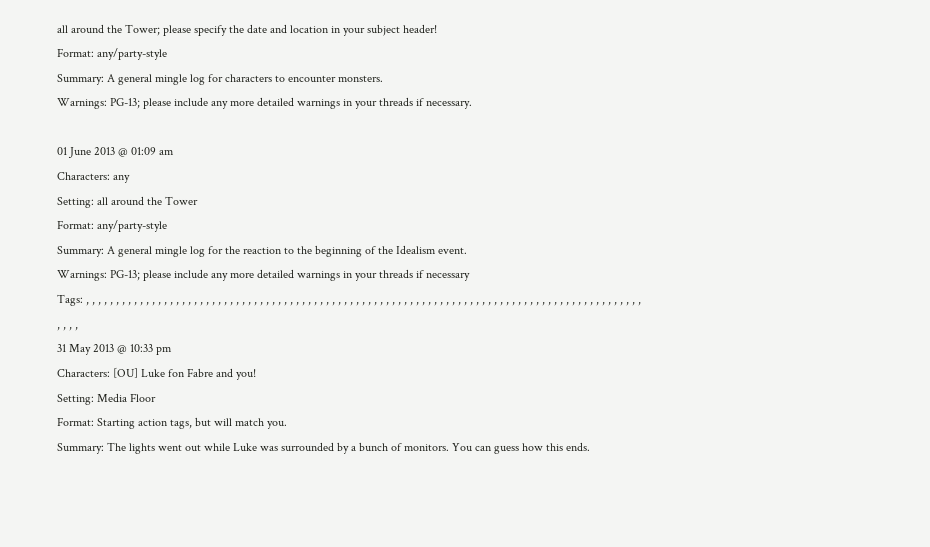all around the Tower; please specify the date and location in your subject header!
Format: any/party-style
Summary: A general mingle log for characters to encounter monsters.
Warnings: PG-13; please include any more detailed warnings in your threads if necessary.

01 June 2013 @ 01:09 am
Characters: any
Setting: all around the Tower
Format: any/party-style
Summary: A general mingle log for the reaction to the beginning of the Idealism event.
Warnings: PG-13; please include any more detailed warnings in your threads if necessary
Tags: , , , , , , , , , , , , , , , , , , , , , , , , , , , , , , , , , , , , , , , , , , , , , , , , , , , , , , , , , , , , , , , , , , , , , , , , , , , , , , , , , , , , , , , , , , , , , , , , ,
31 May 2013 @ 10:33 pm
Characters: [OU] Luke fon Fabre and you!
Setting: Media Floor
Format: Starting action tags, but will match you.
Summary: The lights went out while Luke was surrounded by a bunch of monitors. You can guess how this ends.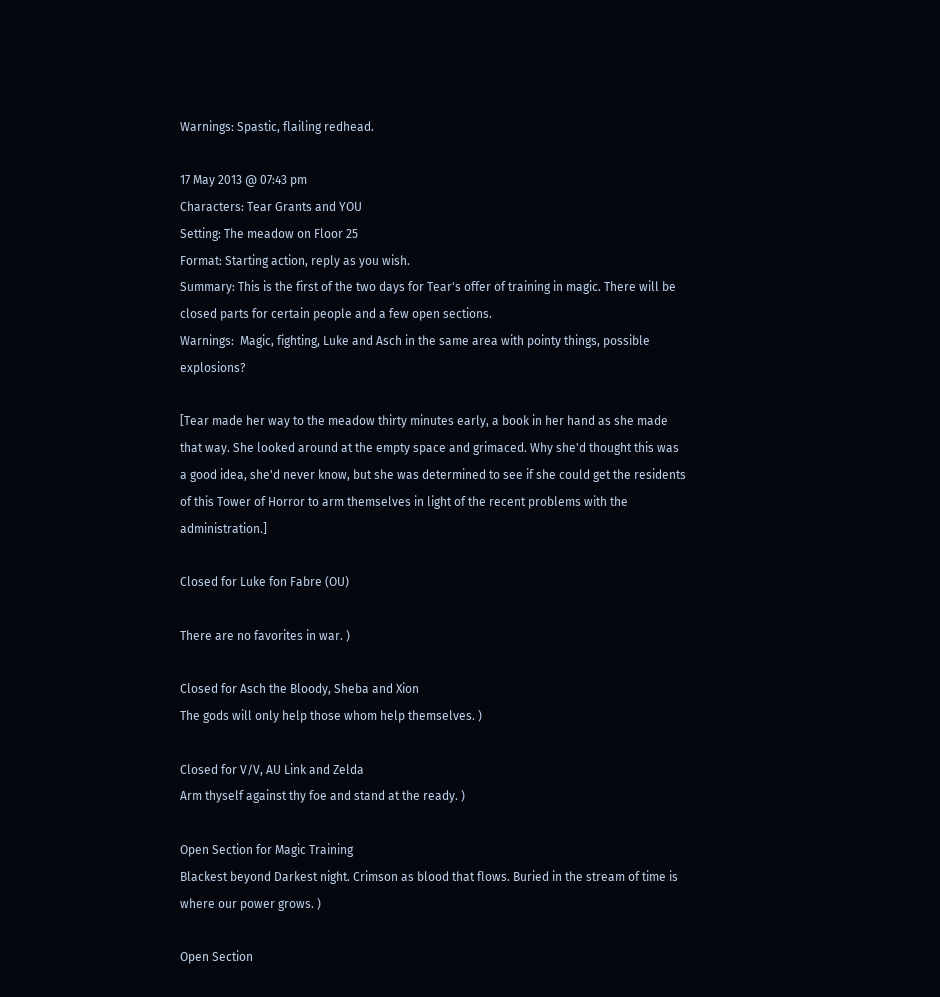Warnings: Spastic, flailing redhead.

17 May 2013 @ 07:43 pm
Characters: Tear Grants and YOU
Setting: The meadow on Floor 25
Format: Starting action, reply as you wish.
Summary: This is the first of the two days for Tear's offer of training in magic. There will be closed parts for certain people and a few open sections.
Warnings:  Magic, fighting, Luke and Asch in the same area with pointy things, possible explosions?

[Tear made her way to the meadow thirty minutes early, a book in her hand as she made that way. She looked around at the empty space and grimaced. Why she'd thought this was a good idea, she'd never know, but she was determined to see if she could get the residents of this Tower of Horror to arm themselves in light of the recent problems with the administration.]

Closed for Luke fon Fabre (OU)

There are no favorites in war. )

Closed for Asch the Bloody, Sheba and Xion
The gods will only help those whom help themselves. )

Closed for V/V, AU Link and Zelda
Arm thyself against thy foe and stand at the ready. )

Open Section for Magic Training
Blackest beyond Darkest night. Crimson as blood that flows. Buried in the stream of time is where our power grows. )

Open Section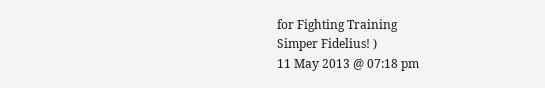for Fighting Training
Simper Fidelius! )
11 May 2013 @ 07:18 pm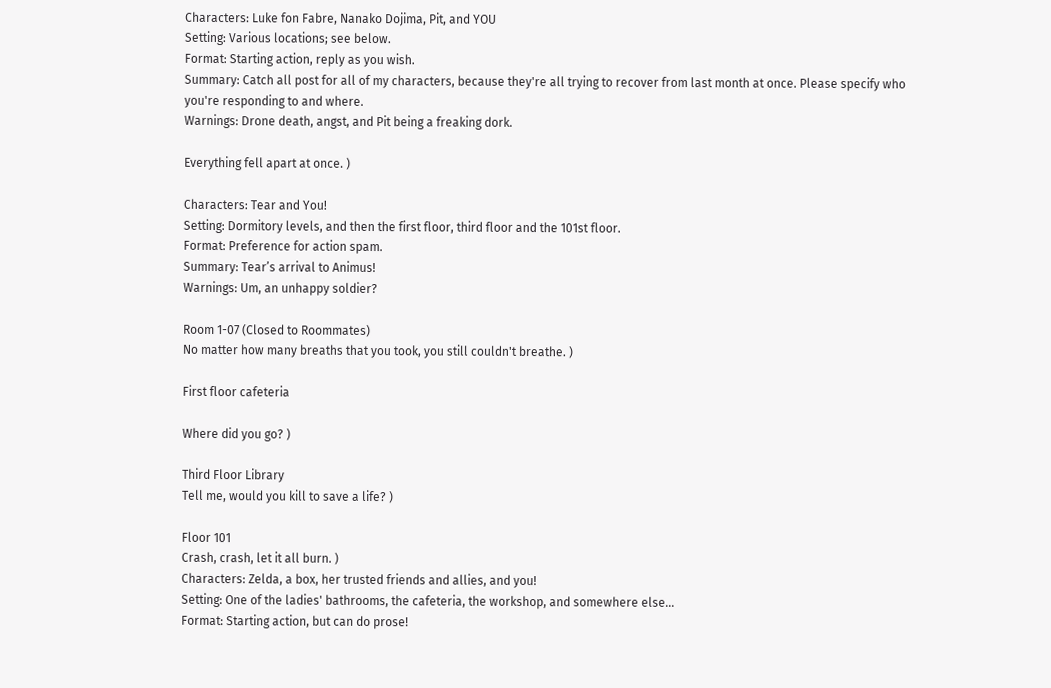Characters: Luke fon Fabre, Nanako Dojima, Pit, and YOU
Setting: Various locations; see below.
Format: Starting action, reply as you wish.
Summary: Catch all post for all of my characters, because they're all trying to recover from last month at once. Please specify who you're responding to and where.
Warnings: Drone death, angst, and Pit being a freaking dork.

Everything fell apart at once. )

Characters: Tear and You!
Setting: Dormitory levels, and then the first floor, third floor and the 101st floor.
Format: Preference for action spam.
Summary: Tear’s arrival to Animus!
Warnings: Um, an unhappy soldier?

Room 1-07 (Closed to Roommates)
No matter how many breaths that you took, you still couldn't breathe. )

First floor cafeteria

Where did you go? )

Third Floor Library
Tell me, would you kill to save a life? )

Floor 101
Crash, crash, let it all burn. )
Characters: Zelda, a box, her trusted friends and allies, and you!
Setting: One of the ladies' bathrooms, the cafeteria, the workshop, and somewhere else...
Format: Starting action, but can do prose!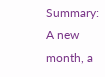Summary: A new month, a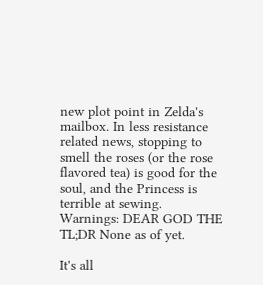new plot point in Zelda's mailbox. In less resistance related news, stopping to smell the roses (or the rose flavored tea) is good for the soul, and the Princess is terrible at sewing.
Warnings: DEAR GOD THE TL;DR None as of yet.

It's all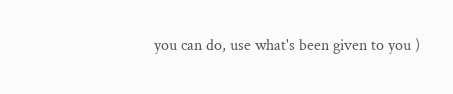you can do, use what's been given to you )